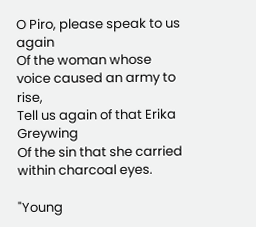O Piro, please speak to us again
Of the woman whose voice caused an army to rise,
Tell us again of that Erika Greywing
Of the sin that she carried within charcoal eyes.

"Young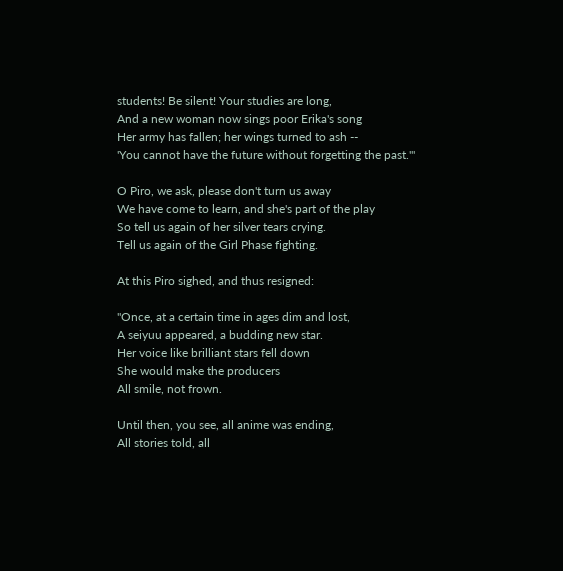students! Be silent! Your studies are long,
And a new woman now sings poor Erika's song
Her army has fallen; her wings turned to ash --
'You cannot have the future without forgetting the past.'"

O Piro, we ask, please don't turn us away
We have come to learn, and she's part of the play
So tell us again of her silver tears crying.
Tell us again of the Girl Phase fighting.

At this Piro sighed, and thus resigned:

"Once, at a certain time in ages dim and lost,
A seiyuu appeared, a budding new star.
Her voice like brilliant stars fell down
She would make the producers
All smile, not frown.

Until then, you see, all anime was ending,
All stories told, all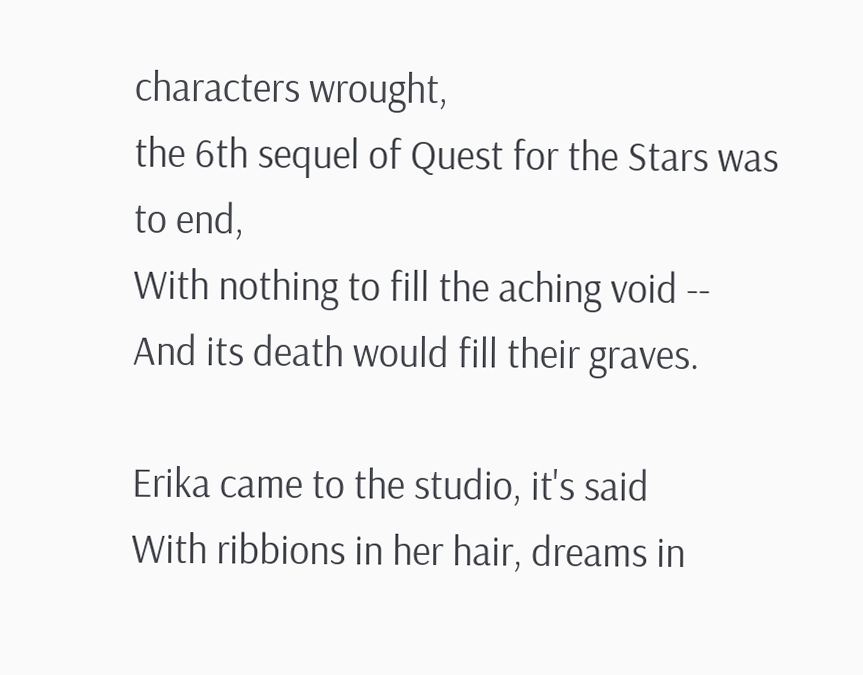characters wrought,
the 6th sequel of Quest for the Stars was to end,
With nothing to fill the aching void --
And its death would fill their graves.

Erika came to the studio, it's said
With ribbions in her hair, dreams in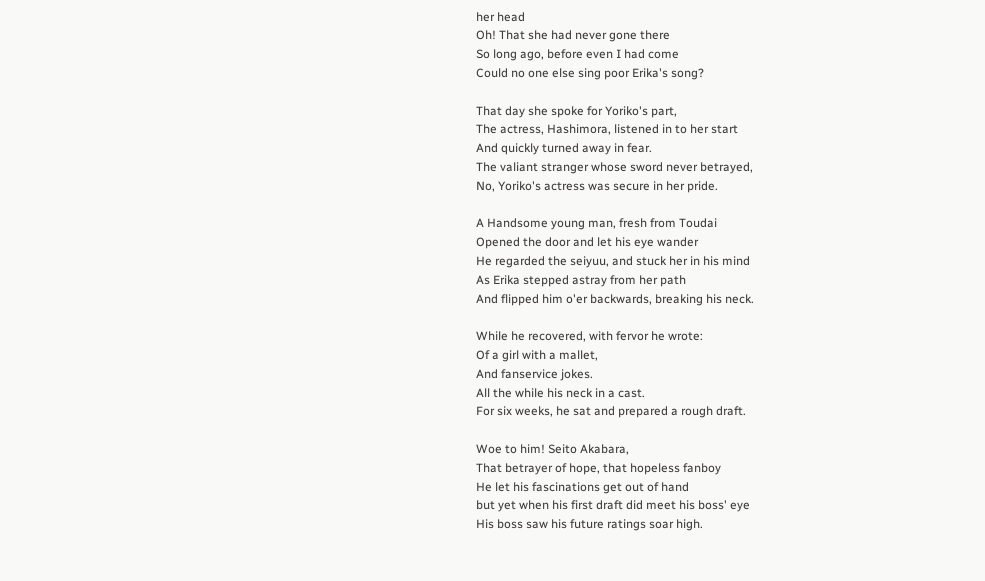her head
Oh! That she had never gone there
So long ago, before even I had come
Could no one else sing poor Erika's song?

That day she spoke for Yoriko's part,
The actress, Hashimora, listened in to her start
And quickly turned away in fear.
The valiant stranger whose sword never betrayed,
No, Yoriko's actress was secure in her pride.

A Handsome young man, fresh from Toudai
Opened the door and let his eye wander
He regarded the seiyuu, and stuck her in his mind
As Erika stepped astray from her path
And flipped him o'er backwards, breaking his neck.

While he recovered, with fervor he wrote:
Of a girl with a mallet,
And fanservice jokes.
All the while his neck in a cast.
For six weeks, he sat and prepared a rough draft.

Woe to him! Seito Akabara,
That betrayer of hope, that hopeless fanboy
He let his fascinations get out of hand
but yet when his first draft did meet his boss' eye
His boss saw his future ratings soar high.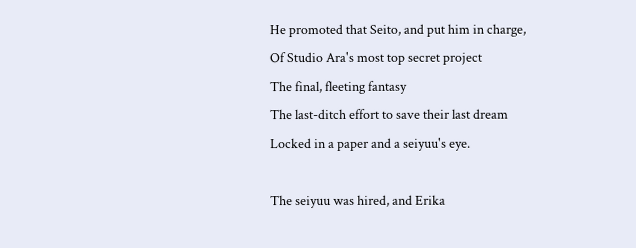He promoted that Seito, and put him in charge,
Of Studio Ara's most top secret project
The final, fleeting fantasy
The last-ditch effort to save their last dream
Locked in a paper and a seiyuu's eye.

The seiyuu was hired, and Erika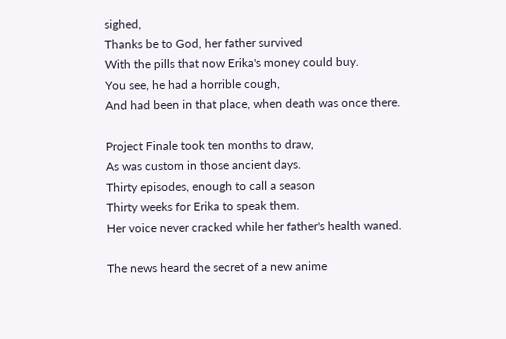sighed,
Thanks be to God, her father survived
With the pills that now Erika's money could buy.
You see, he had a horrible cough,
And had been in that place, when death was once there.

Project Finale took ten months to draw,
As was custom in those ancient days.
Thirty episodes, enough to call a season
Thirty weeks for Erika to speak them.
Her voice never cracked while her father's health waned.

The news heard the secret of a new anime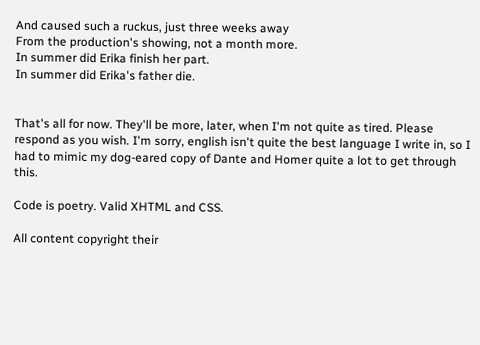And caused such a ruckus, just three weeks away
From the production's showing, not a month more.
In summer did Erika finish her part.
In summer did Erika's father die.


That's all for now. They'll be more, later, when I'm not quite as tired. Please respond as you wish. I'm sorry, english isn't quite the best language I write in, so I had to mimic my dog-eared copy of Dante and Homer quite a lot to get through this.

Code is poetry. Valid XHTML and CSS.

All content copyright their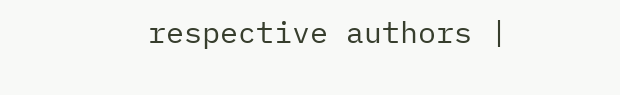respective authors |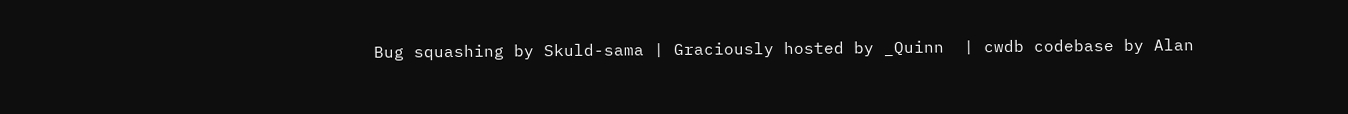Bug squashing by Skuld-sama | Graciously hosted by _Quinn  | cwdb codebase by Alan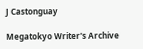J Castonguay

Megatokyo Writer's Archive